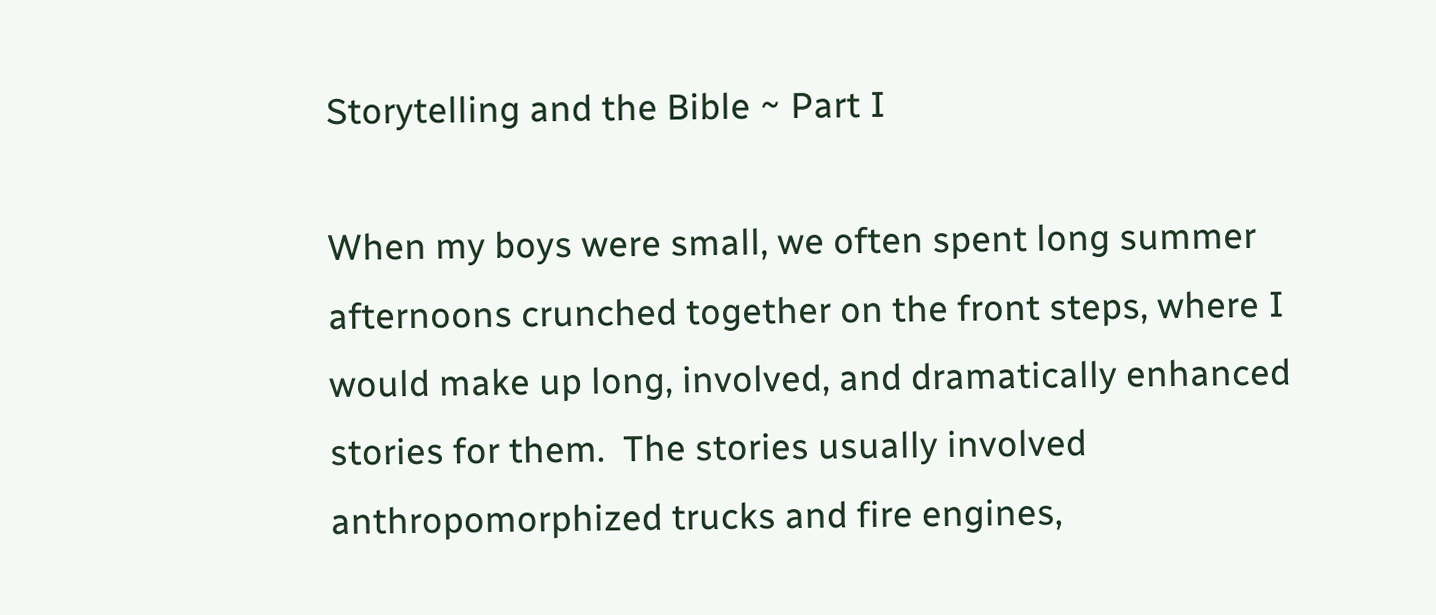Storytelling and the Bible ~ Part I

When my boys were small, we often spent long summer afternoons crunched together on the front steps, where I would make up long, involved, and dramatically enhanced stories for them.  The stories usually involved anthropomorphized trucks and fire engines,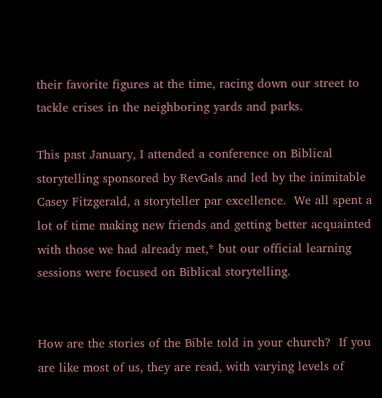their favorite figures at the time, racing down our street to tackle crises in the neighboring yards and parks.

This past January, I attended a conference on Biblical storytelling sponsored by RevGals and led by the inimitable Casey Fitzgerald, a storyteller par excellence.  We all spent a lot of time making new friends and getting better acquainted with those we had already met,* but our official learning sessions were focused on Biblical storytelling.


How are the stories of the Bible told in your church?  If you are like most of us, they are read, with varying levels of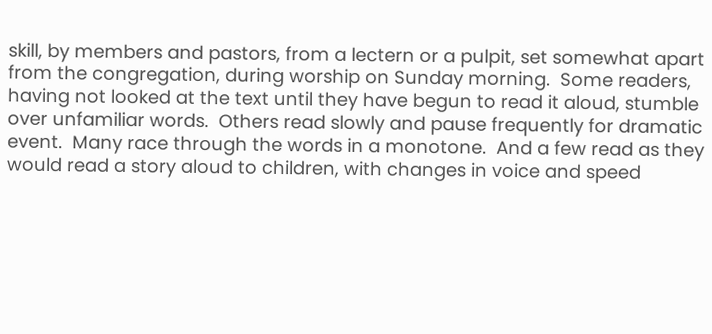skill, by members and pastors, from a lectern or a pulpit, set somewhat apart from the congregation, during worship on Sunday morning.  Some readers, having not looked at the text until they have begun to read it aloud, stumble over unfamiliar words.  Others read slowly and pause frequently for dramatic event.  Many race through the words in a monotone.  And a few read as they would read a story aloud to children, with changes in voice and speed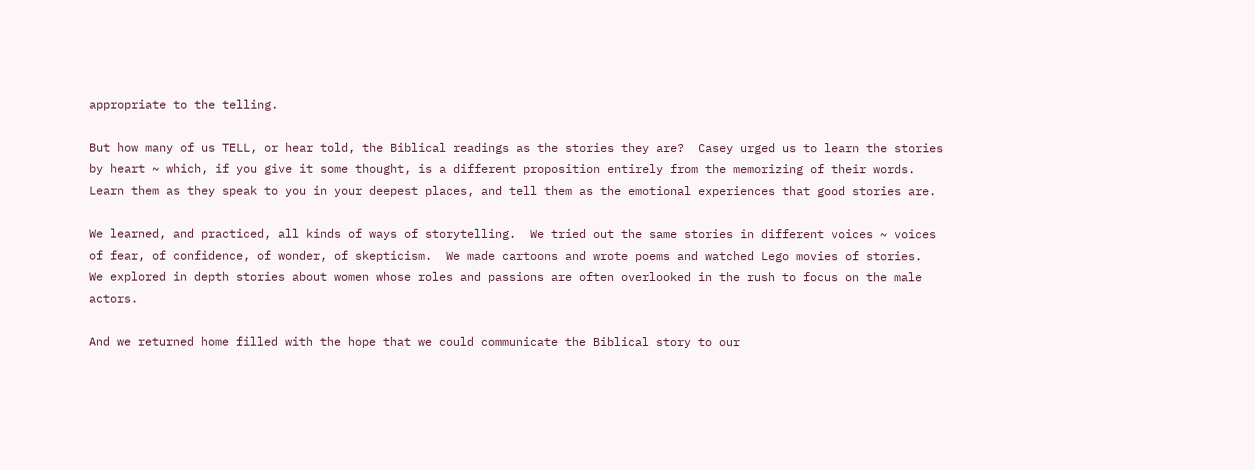appropriate to the telling.

But how many of us TELL, or hear told, the Biblical readings as the stories they are?  Casey urged us to learn the stories by heart ~ which, if you give it some thought, is a different proposition entirely from the memorizing of their words.  Learn them as they speak to you in your deepest places, and tell them as the emotional experiences that good stories are.

We learned, and practiced, all kinds of ways of storytelling.  We tried out the same stories in different voices ~ voices of fear, of confidence, of wonder, of skepticism.  We made cartoons and wrote poems and watched Lego movies of stories.  We explored in depth stories about women whose roles and passions are often overlooked in the rush to focus on the male actors.

And we returned home filled with the hope that we could communicate the Biblical story to our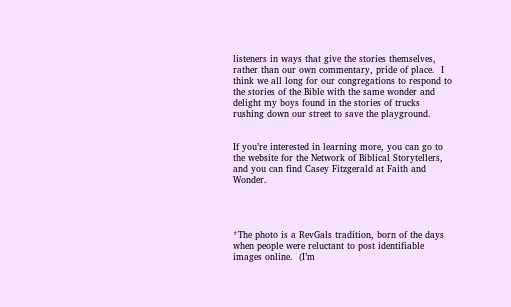listeners in ways that give the stories themselves, rather than our own commentary, pride of place.  I think we all long for our congregations to respond to the stories of the Bible with the same wonder and delight my boys found in the stories of trucks rushing down our street to save the playground.


If you’re interested in learning more, you can go to the website for the Network of Biblical Storytellers, and you can find Casey Fitzgerald at Faith and Wonder.




*The photo is a RevGals tradition, born of the days when people were reluctant to post identifiable images online.  (I’m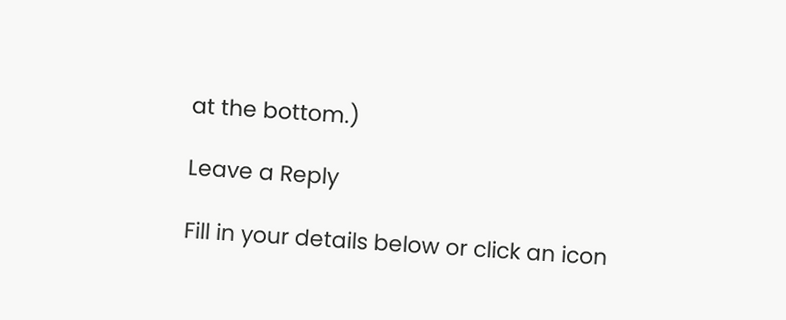at the bottom.)

Leave a Reply

Fill in your details below or click an icon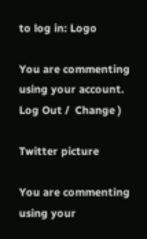to log in: Logo

You are commenting using your account. Log Out /  Change )

Twitter picture

You are commenting using your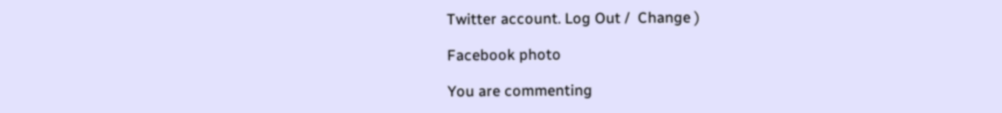Twitter account. Log Out /  Change )

Facebook photo

You are commenting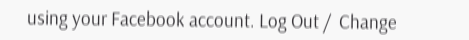using your Facebook account. Log Out /  Change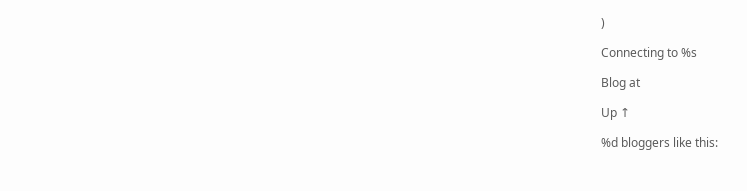)

Connecting to %s

Blog at

Up ↑

%d bloggers like this: